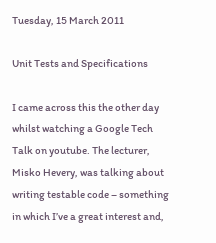Tuesday, 15 March 2011

Unit Tests and Specifications

I came across this the other day whilst watching a Google Tech Talk on youtube. The lecturer, Misko Hevery, was talking about writing testable code – something in which I’ve a great interest and,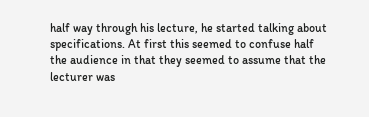half way through his lecture, he started talking about specifications. At first this seemed to confuse half the audience in that they seemed to assume that the lecturer was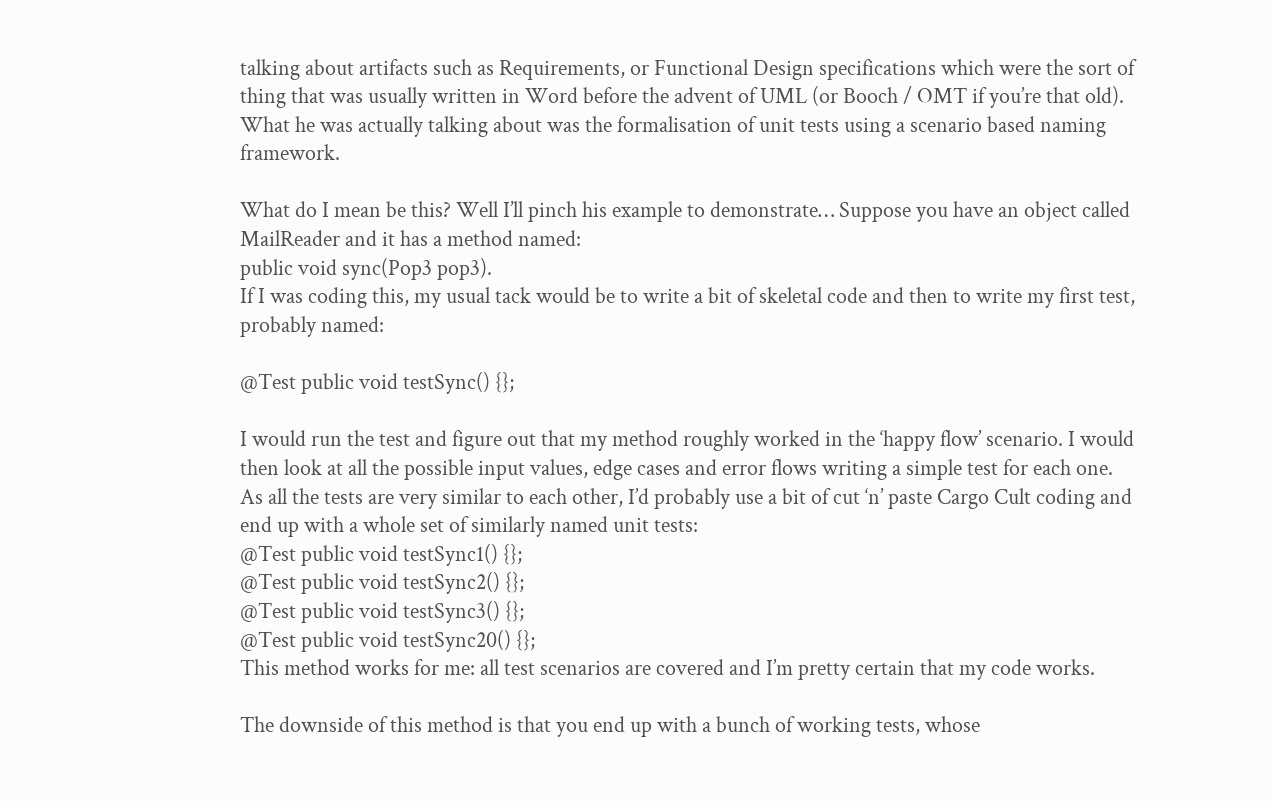talking about artifacts such as Requirements, or Functional Design specifications which were the sort of thing that was usually written in Word before the advent of UML (or Booch / OMT if you’re that old). What he was actually talking about was the formalisation of unit tests using a scenario based naming framework.

What do I mean be this? Well I’ll pinch his example to demonstrate… Suppose you have an object called MailReader and it has a method named:
public void sync(Pop3 pop3).
If I was coding this, my usual tack would be to write a bit of skeletal code and then to write my first test, probably named:

@Test public void testSync() {};

I would run the test and figure out that my method roughly worked in the ‘happy flow’ scenario. I would then look at all the possible input values, edge cases and error flows writing a simple test for each one. As all the tests are very similar to each other, I’d probably use a bit of cut ‘n’ paste Cargo Cult coding and end up with a whole set of similarly named unit tests:
@Test public void testSync1() {};
@Test public void testSync2() {};
@Test public void testSync3() {};
@Test public void testSync20() {};
This method works for me: all test scenarios are covered and I’m pretty certain that my code works.

The downside of this method is that you end up with a bunch of working tests, whose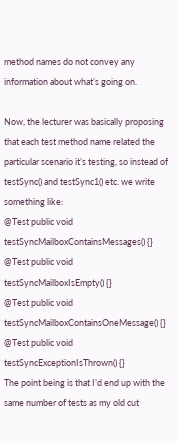method names do not convey any information about what’s going on.

Now, the lecturer was basically proposing that each test method name related the particular scenario it’s testing, so instead of testSync() and testSync1() etc. we write something like:
@Test public void testSyncMailboxContainsMessages() {}
@Test public void testSyncMailboxIsEmpty() {}
@Test public void testSyncMailboxContainsOneMessage() {}
@Test public void testSyncExceptionIsThrown() {}
The point being is that I’d end up with the same number of tests as my old cut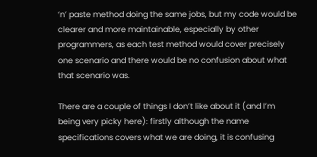‘n’ paste method doing the same jobs, but my code would be clearer and more maintainable, especially by other programmers, as each test method would cover precisely one scenario and there would be no confusion about what that scenario was.

There are a couple of things I don’t like about it (and I’m being very picky here): firstly although the name specifications covers what we are doing, it is confusing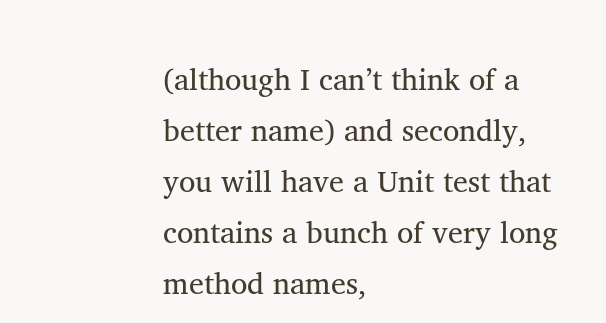(although I can’t think of a better name) and secondly, you will have a Unit test that contains a bunch of very long method names,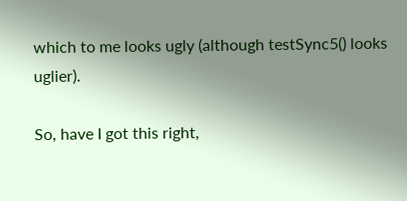which to me looks ugly (although testSync5() looks uglier).

So, have I got this right,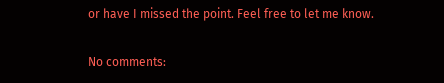or have I missed the point. Feel free to let me know.

No comments: